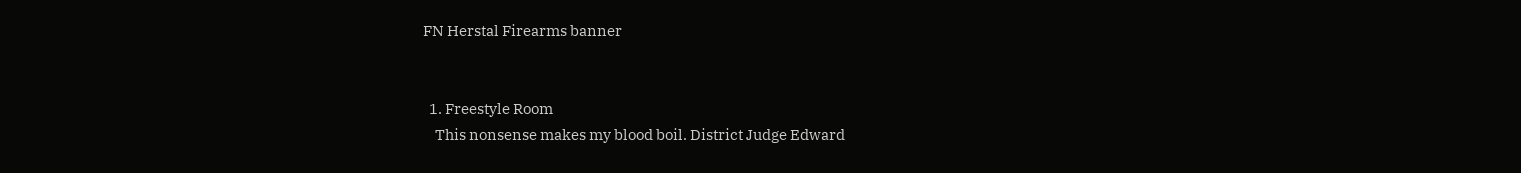FN Herstal Firearms banner


  1. Freestyle Room
    This nonsense makes my blood boil. District Judge Edward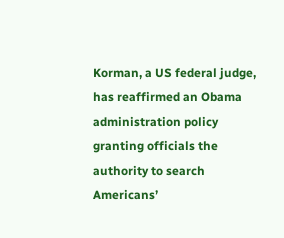Korman, a US federal judge, has reaffirmed an Obama administration policy granting officials the authority to search Americans’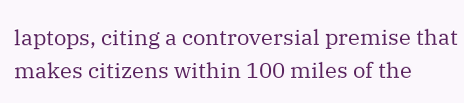laptops, citing a controversial premise that makes citizens within 100 miles of the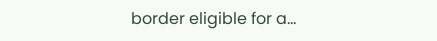border eligible for a...